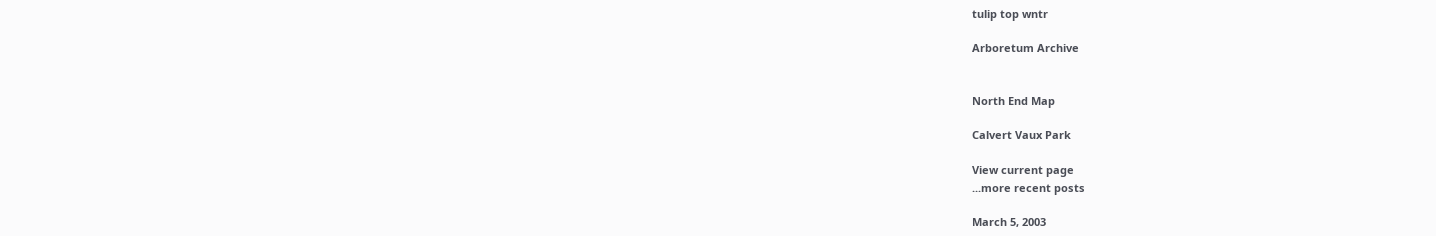tulip top wntr

Arboretum Archive


North End Map

Calvert Vaux Park

View current page
...more recent posts

March 5, 2003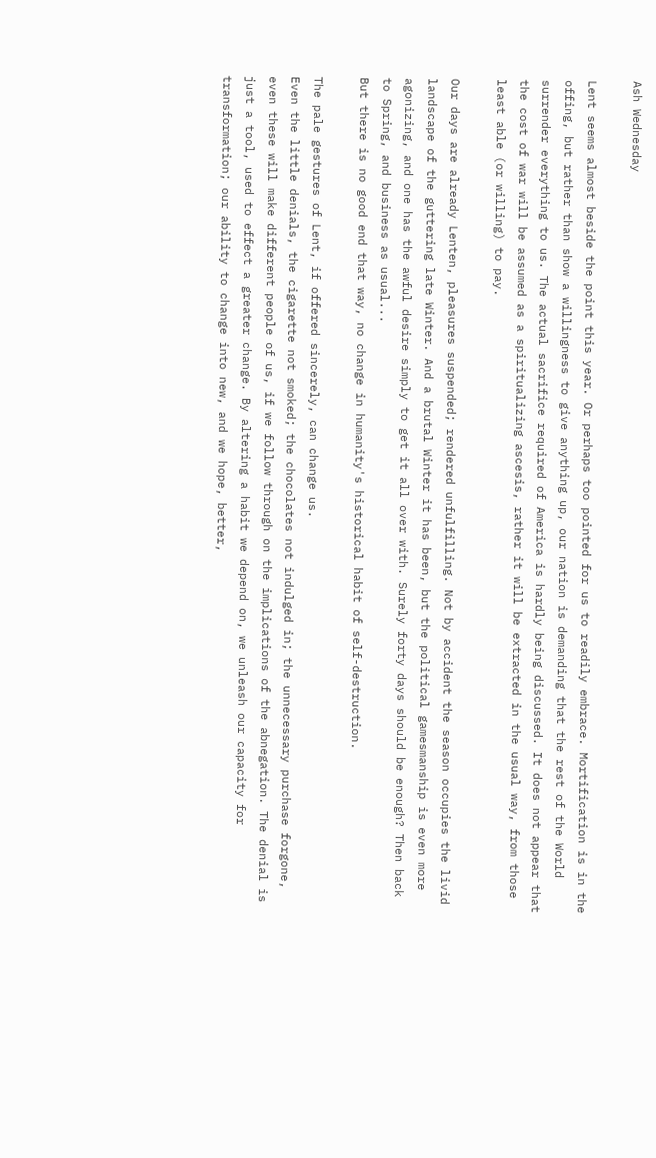Ash Wednesday

Lent seems almost beside the point this year. Or perhaps too pointed for us to readily embrace. Mortification is in the offing, but rather than show a willingness to give anything up, our nation is demanding that the rest of the World surrender everything to us. The actual sacrifice required of America is hardly being discussed. It does not appear that the cost of war will be assumed as a spiritualizing ascesis, rather it will be extracted in the usual way, from those least able (or willing) to pay.

Our days are already Lenten, pleasures suspended; rendered unfulfilling. Not by accident the season occupies the livid landscape of the guttering late Winter. And a brutal Winter it has been, but the political gamesmanship is even more agonizing, and one has the awful desire simply to get it all over with. Surely forty days should be enough? Then back to Spring, and business as usual...
But there is no good end that way, no change in humanity's historical habit of self-destruction.

The pale gestures of Lent, if offered sincerely, can change us.
Even the little denials, the cigarette not smoked; the chocolates not indulged in; the unnecessary purchase forgone, even these will make different people of us, if we follow through on the implications of the abnegation. The denial is just a tool, used to effect a greater change. By altering a habit we depend on, we unleash our capacity for transformation; our ability to change into new, and we hope, better,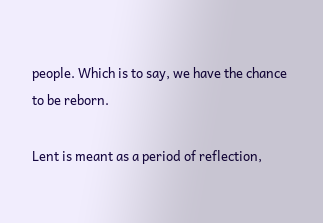people. Which is to say, we have the chance to be reborn.

Lent is meant as a period of reflection,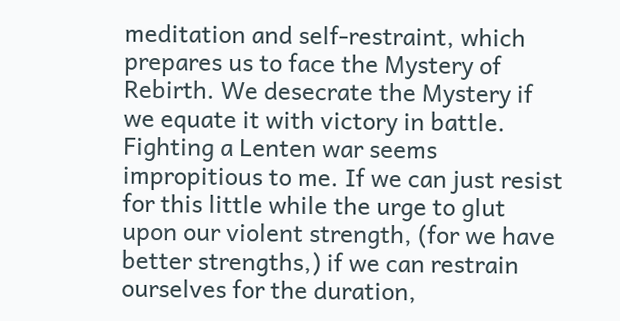meditation and self-restraint, which prepares us to face the Mystery of Rebirth. We desecrate the Mystery if we equate it with victory in battle. Fighting a Lenten war seems impropitious to me. If we can just resist for this little while the urge to glut upon our violent strength, (for we have better strengths,) if we can restrain ourselves for the duration,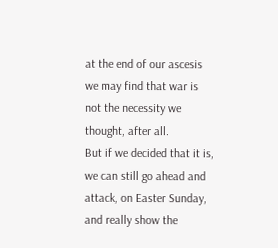at the end of our ascesis we may find that war is not the necessity we thought, after all.
But if we decided that it is, we can still go ahead and attack, on Easter Sunday, and really show the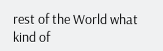rest of the World what kind of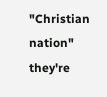"Christian nation" they're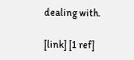dealing with.

[link] [1 ref]